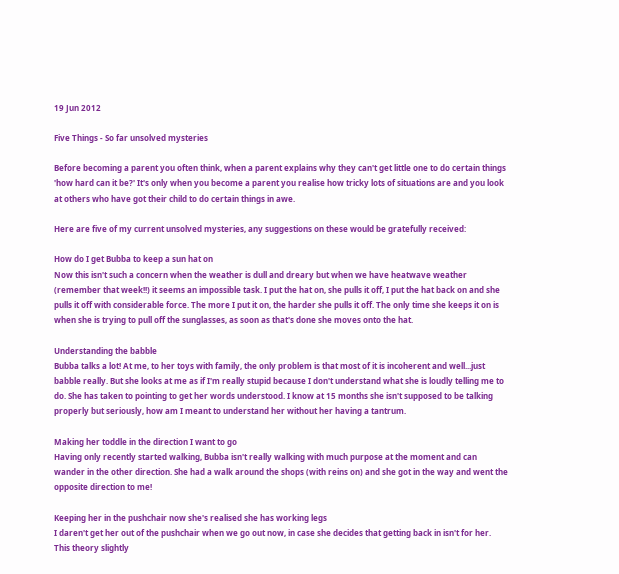19 Jun 2012

Five Things - So far unsolved mysteries

Before becoming a parent you often think, when a parent explains why they can't get little one to do certain things 'how hard can it be?' It's only when you become a parent you realise how tricky lots of situations are and you look at others who have got their child to do certain things in awe.

Here are five of my current unsolved mysteries, any suggestions on these would be gratefully received:

How do I get Bubba to keep a sun hat on
Now this isn't such a concern when the weather is dull and dreary but when we have heatwave weather (remember that week!!) it seems an impossible task. I put the hat on, she pulls it off, I put the hat back on and she pulls it off with considerable force. The more I put it on, the harder she pulls it off. The only time she keeps it on is when she is trying to pull off the sunglasses, as soon as that's done she moves onto the hat.

Understanding the babble
Bubba talks a lot! At me, to her toys with family, the only problem is that most of it is incoherent and well...just babble really. But she looks at me as if I'm really stupid because I don't understand what she is loudly telling me to do. She has taken to pointing to get her words understood. I know at 15 months she isn't supposed to be talking properly but seriously, how am I meant to understand her without her having a tantrum.

Making her toddle in the direction I want to go
Having only recently started walking, Bubba isn't really walking with much purpose at the moment and can wander in the other direction. She had a walk around the shops (with reins on) and she got in the way and went the opposite direction to me!

Keeping her in the pushchair now she's realised she has working legs
I daren't get her out of the pushchair when we go out now, in case she decides that getting back in isn't for her. This theory slightly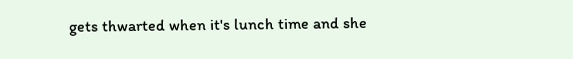gets thwarted when it's lunch time and she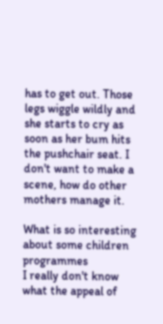has to get out. Those legs wiggle wildly and she starts to cry as soon as her bum hits the pushchair seat. I don't want to make a scene, how do other mothers manage it.

What is so interesting about some children programmes
I really don't know what the appeal of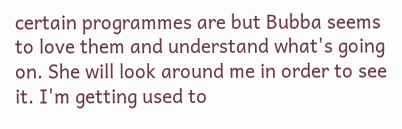certain programmes are but Bubba seems to love them and understand what's going on. She will look around me in order to see it. I'm getting used to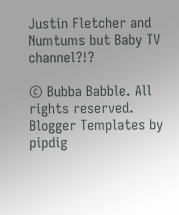Justin Fletcher and Numtums but Baby TV channel?!?

© Bubba Babble. All rights reserved.
Blogger Templates by pipdig